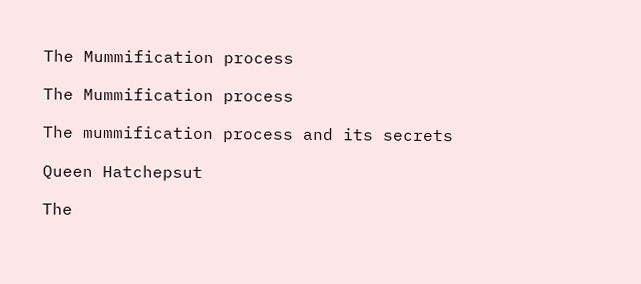The Mummification process

The Mummification process

The mummification process and its secrets

Queen Hatchepsut

The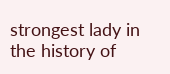strongest lady in the history of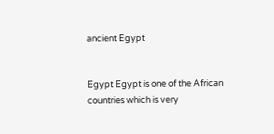ancient Egypt


Egypt Egypt is one of the African countries which is very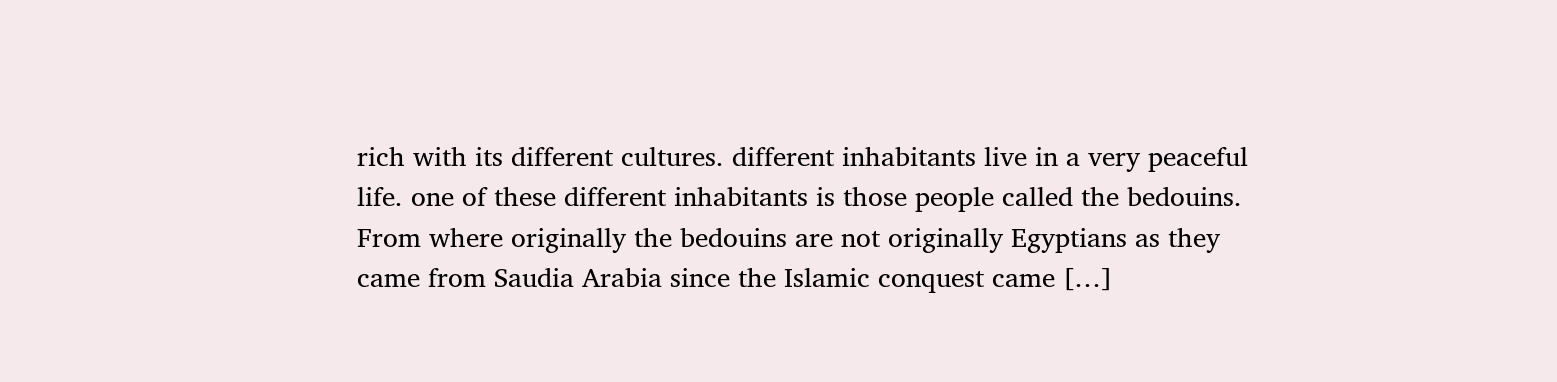rich with its different cultures. different inhabitants live in a very peaceful life. one of these different inhabitants is those people called the bedouins. From where originally the bedouins are not originally Egyptians as they came from Saudia Arabia since the Islamic conquest came […]